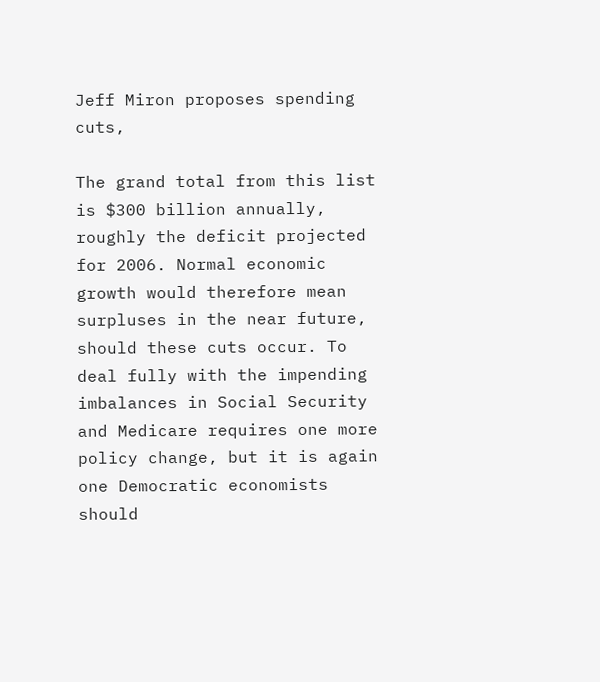Jeff Miron proposes spending cuts,

The grand total from this list is $300 billion annually, roughly the deficit projected for 2006. Normal economic growth would therefore mean surpluses in the near future, should these cuts occur. To deal fully with the impending imbalances in Social Security and Medicare requires one more policy change, but it is again one Democratic economists should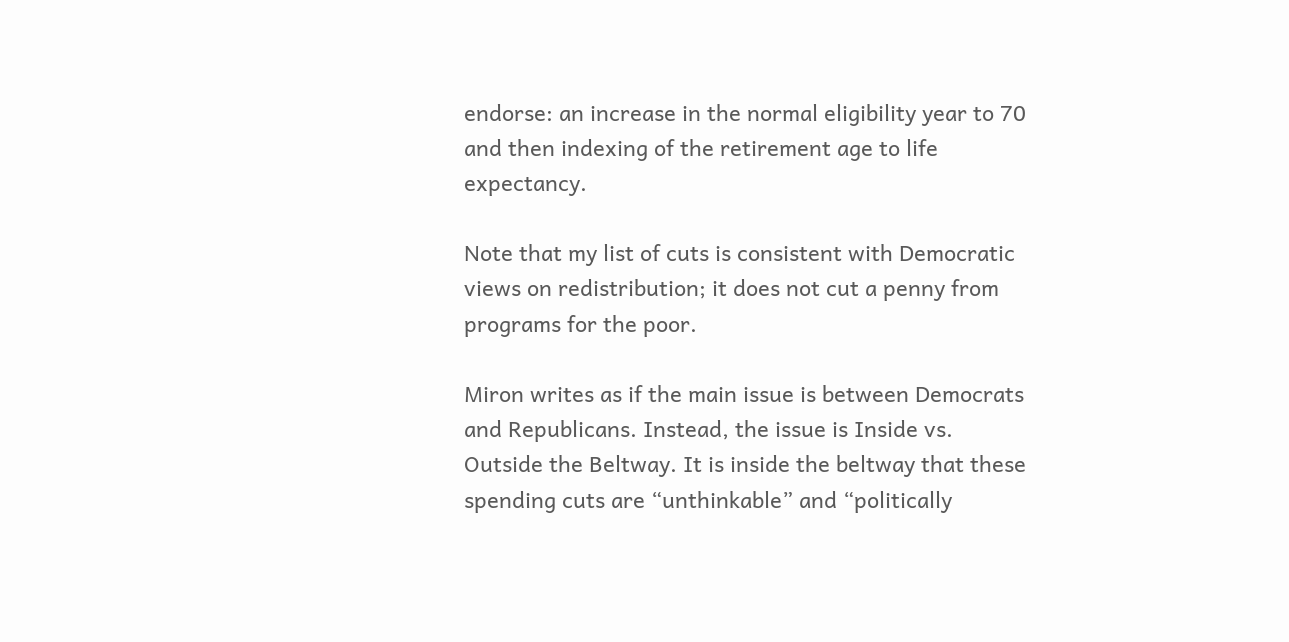endorse: an increase in the normal eligibility year to 70 and then indexing of the retirement age to life expectancy.

Note that my list of cuts is consistent with Democratic views on redistribution; it does not cut a penny from programs for the poor.

Miron writes as if the main issue is between Democrats and Republicans. Instead, the issue is Inside vs. Outside the Beltway. It is inside the beltway that these spending cuts are “unthinkable” and “politically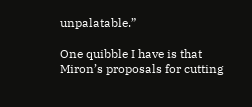unpalatable.”

One quibble I have is that Miron’s proposals for cutting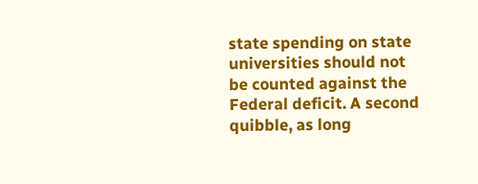state spending on state universities should not be counted against the Federal deficit. A second quibble, as long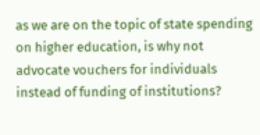as we are on the topic of state spending on higher education, is why not advocate vouchers for individuals instead of funding of institutions?